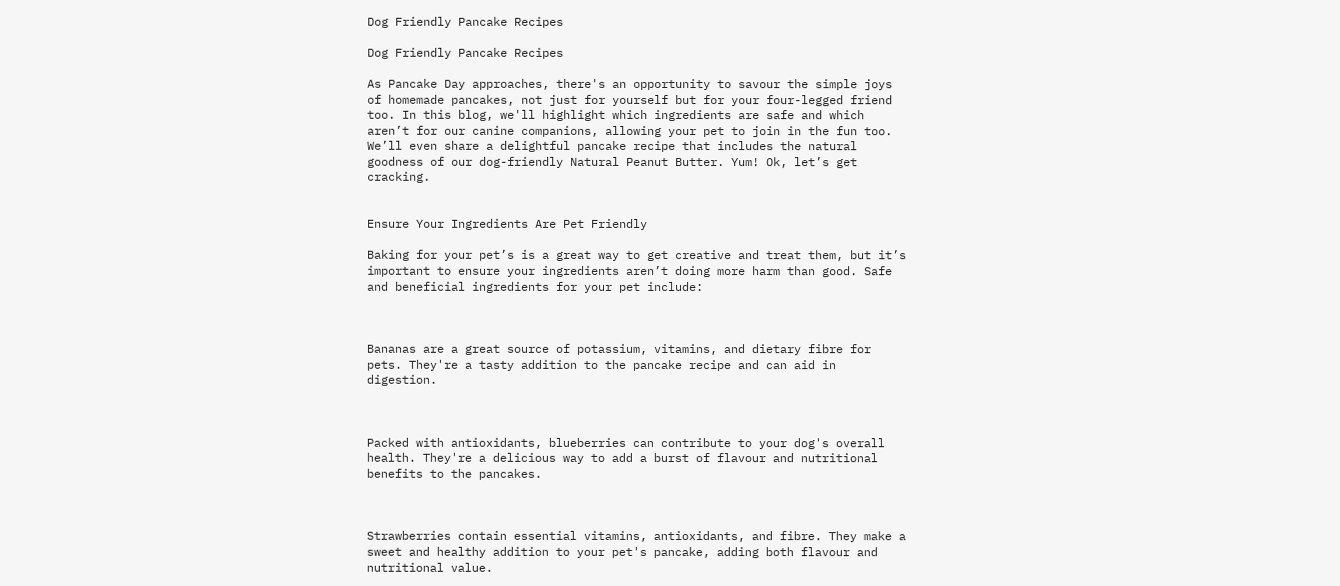Dog Friendly Pancake Recipes

Dog Friendly Pancake Recipes

As Pancake Day approaches, there's an opportunity to savour the simple joys of homemade pancakes, not just for yourself but for your four-legged friend too. In this blog, we'll highlight which ingredients are safe and which aren’t for our canine companions, allowing your pet to join in the fun too. We’ll even share a delightful pancake recipe that includes the natural goodness of our dog-friendly Natural Peanut Butter. Yum! Ok, let’s get cracking.


Ensure Your Ingredients Are Pet Friendly

Baking for your pet’s is a great way to get creative and treat them, but it’s important to ensure your ingredients aren’t doing more harm than good. Safe and beneficial ingredients for your pet include:



Bananas are a great source of potassium, vitamins, and dietary fibre for pets. They're a tasty addition to the pancake recipe and can aid in digestion.



Packed with antioxidants, blueberries can contribute to your dog's overall health. They're a delicious way to add a burst of flavour and nutritional benefits to the pancakes.



Strawberries contain essential vitamins, antioxidants, and fibre. They make a sweet and healthy addition to your pet's pancake, adding both flavour and nutritional value.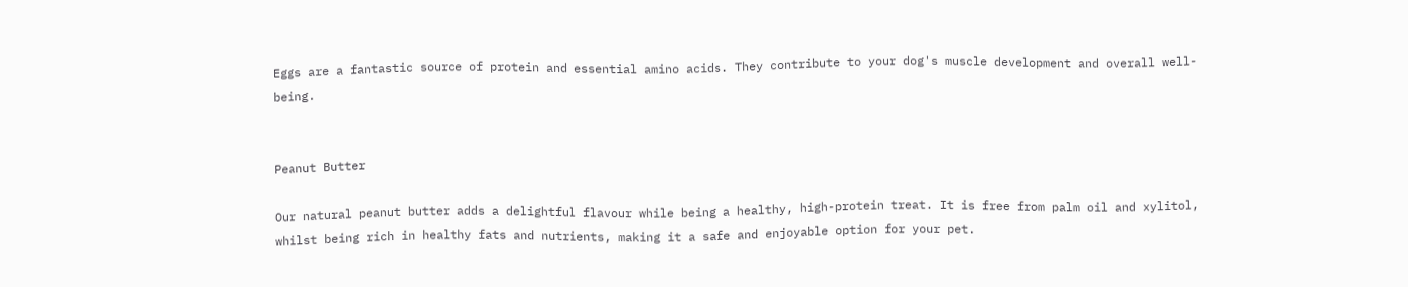Eggs are a fantastic source of protein and essential amino acids. They contribute to your dog's muscle development and overall well-being.


Peanut Butter

Our natural peanut butter adds a delightful flavour while being a healthy, high-protein treat. It is free from palm oil and xylitol, whilst being rich in healthy fats and nutrients, making it a safe and enjoyable option for your pet.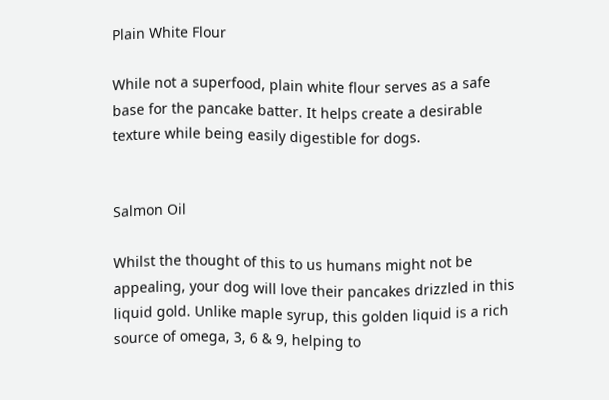Plain White Flour

While not a superfood, plain white flour serves as a safe base for the pancake batter. It helps create a desirable texture while being easily digestible for dogs.


Salmon Oil

Whilst the thought of this to us humans might not be appealing, your dog will love their pancakes drizzled in this liquid gold. Unlike maple syrup, this golden liquid is a rich source of omega, 3, 6 & 9, helping to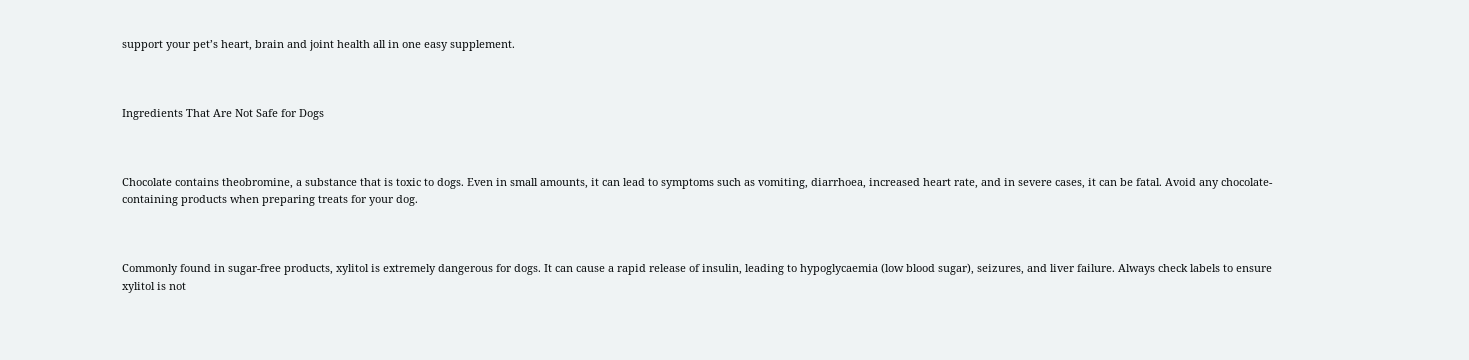support your pet’s heart, brain and joint health all in one easy supplement.



Ingredients That Are Not Safe for Dogs



Chocolate contains theobromine, a substance that is toxic to dogs. Even in small amounts, it can lead to symptoms such as vomiting, diarrhoea, increased heart rate, and in severe cases, it can be fatal. Avoid any chocolate-containing products when preparing treats for your dog.



Commonly found in sugar-free products, xylitol is extremely dangerous for dogs. It can cause a rapid release of insulin, leading to hypoglycaemia (low blood sugar), seizures, and liver failure. Always check labels to ensure xylitol is not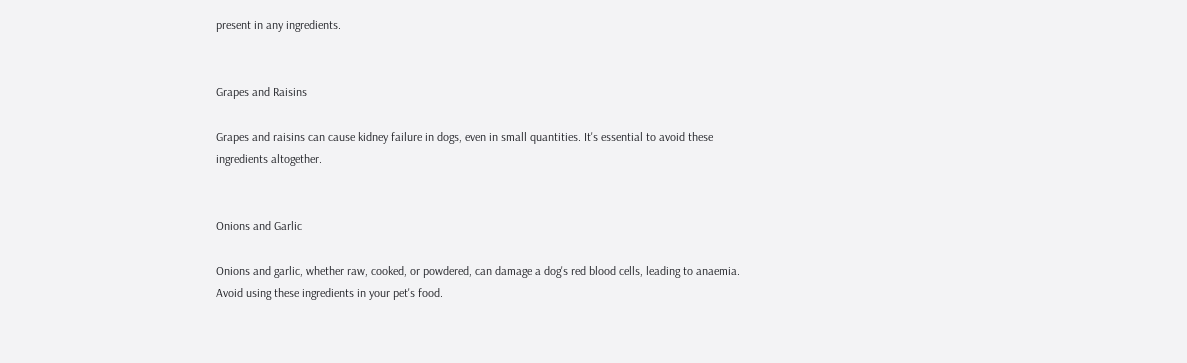present in any ingredients.


Grapes and Raisins

Grapes and raisins can cause kidney failure in dogs, even in small quantities. It's essential to avoid these ingredients altogether.


Onions and Garlic

Onions and garlic, whether raw, cooked, or powdered, can damage a dog's red blood cells, leading to anaemia. Avoid using these ingredients in your pet's food.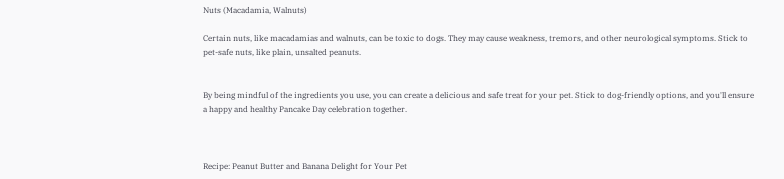Nuts (Macadamia, Walnuts)

Certain nuts, like macadamias and walnuts, can be toxic to dogs. They may cause weakness, tremors, and other neurological symptoms. Stick to pet-safe nuts, like plain, unsalted peanuts.


By being mindful of the ingredients you use, you can create a delicious and safe treat for your pet. Stick to dog-friendly options, and you'll ensure a happy and healthy Pancake Day celebration together.



Recipe: Peanut Butter and Banana Delight for Your Pet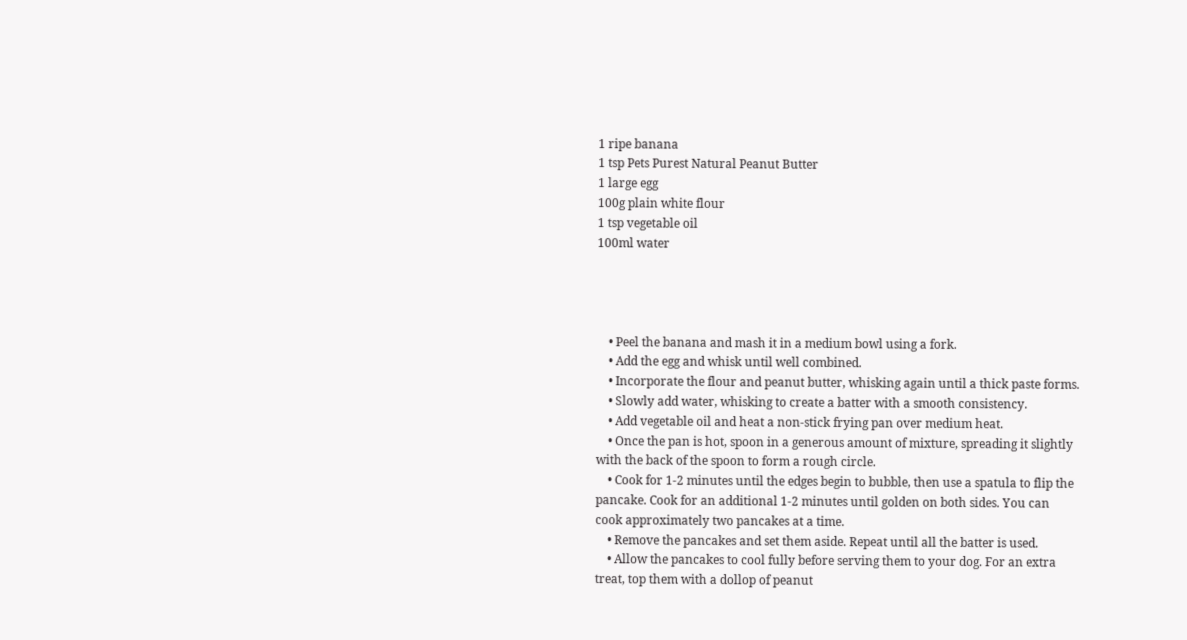1 ripe banana
1 tsp Pets Purest Natural Peanut Butter
1 large egg
100g plain white flour
1 tsp vegetable oil
100ml water




    • Peel the banana and mash it in a medium bowl using a fork.
    • Add the egg and whisk until well combined.
    • Incorporate the flour and peanut butter, whisking again until a thick paste forms.
    • Slowly add water, whisking to create a batter with a smooth consistency.
    • Add vegetable oil and heat a non-stick frying pan over medium heat.
    • Once the pan is hot, spoon in a generous amount of mixture, spreading it slightly with the back of the spoon to form a rough circle.
    • Cook for 1-2 minutes until the edges begin to bubble, then use a spatula to flip the pancake. Cook for an additional 1-2 minutes until golden on both sides. You can cook approximately two pancakes at a time.
    • Remove the pancakes and set them aside. Repeat until all the batter is used.
    • Allow the pancakes to cool fully before serving them to your dog. For an extra treat, top them with a dollop of peanut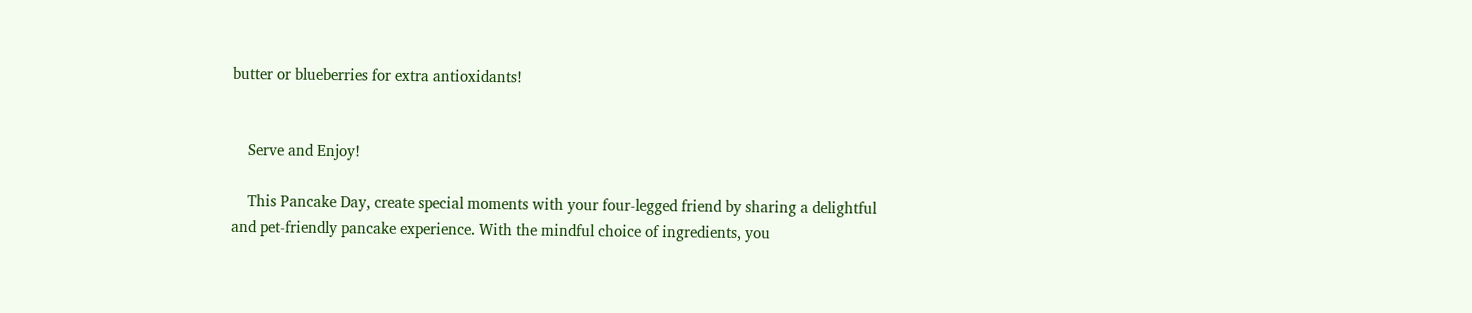butter or blueberries for extra antioxidants!


    Serve and Enjoy!

    This Pancake Day, create special moments with your four-legged friend by sharing a delightful and pet-friendly pancake experience. With the mindful choice of ingredients, you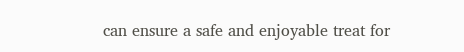can ensure a safe and enjoyable treat for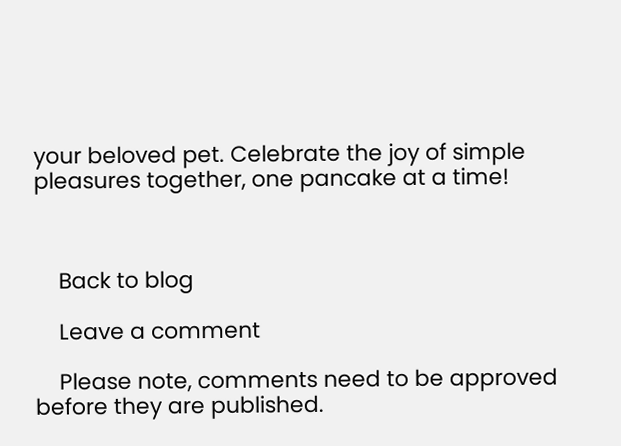your beloved pet. Celebrate the joy of simple pleasures together, one pancake at a time!



    Back to blog

    Leave a comment

    Please note, comments need to be approved before they are published.